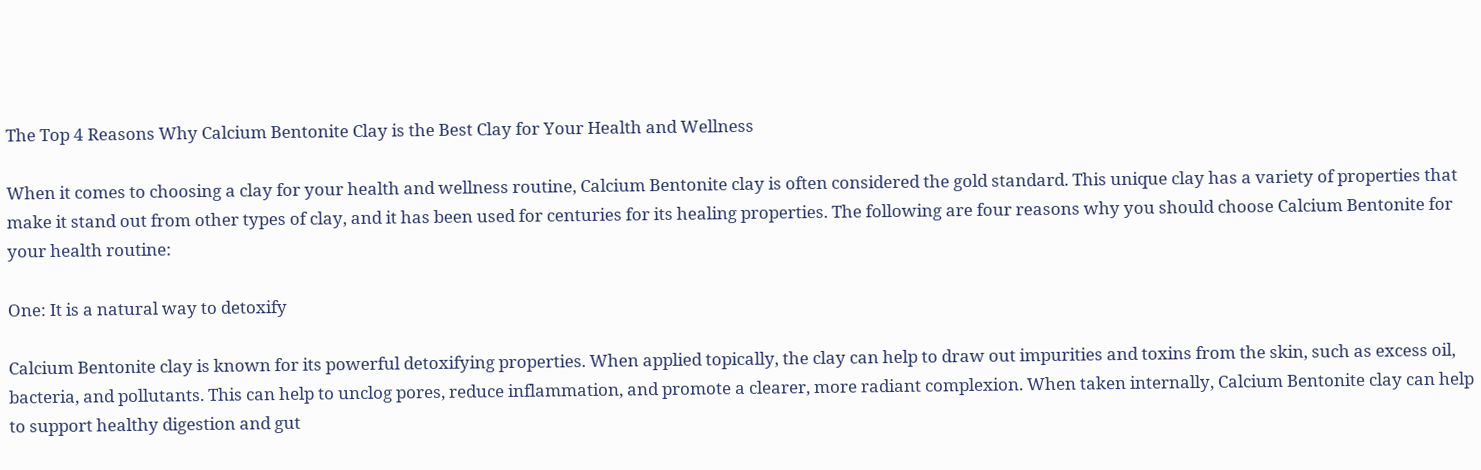The Top 4 Reasons Why Calcium Bentonite Clay is the Best Clay for Your Health and Wellness

When it comes to choosing a clay for your health and wellness routine, Calcium Bentonite clay is often considered the gold standard. This unique clay has a variety of properties that make it stand out from other types of clay, and it has been used for centuries for its healing properties. The following are four reasons why you should choose Calcium Bentonite for your health routine:

One: It is a natural way to detoxify

Calcium Bentonite clay is known for its powerful detoxifying properties. When applied topically, the clay can help to draw out impurities and toxins from the skin, such as excess oil, bacteria, and pollutants. This can help to unclog pores, reduce inflammation, and promote a clearer, more radiant complexion. When taken internally, Calcium Bentonite clay can help to support healthy digestion and gut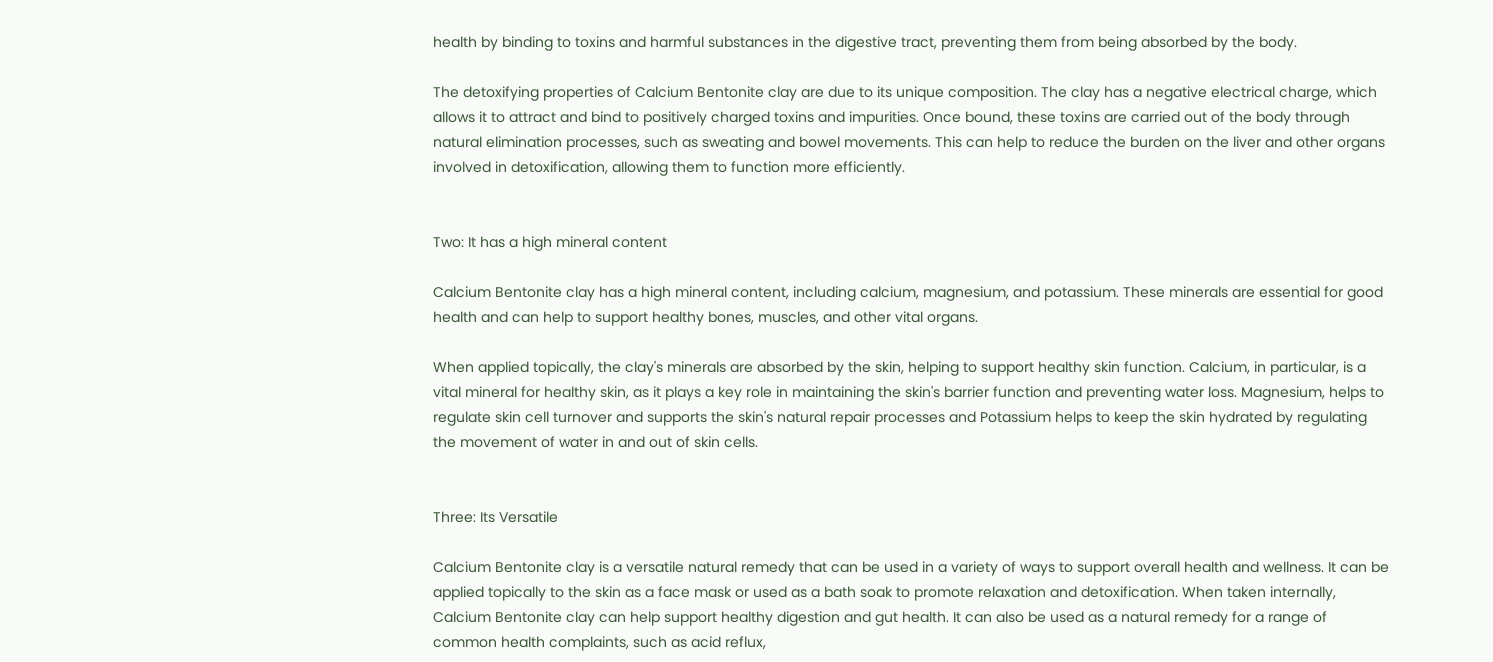health by binding to toxins and harmful substances in the digestive tract, preventing them from being absorbed by the body.

The detoxifying properties of Calcium Bentonite clay are due to its unique composition. The clay has a negative electrical charge, which allows it to attract and bind to positively charged toxins and impurities. Once bound, these toxins are carried out of the body through natural elimination processes, such as sweating and bowel movements. This can help to reduce the burden on the liver and other organs involved in detoxification, allowing them to function more efficiently.


Two: It has a high mineral content

Calcium Bentonite clay has a high mineral content, including calcium, magnesium, and potassium. These minerals are essential for good health and can help to support healthy bones, muscles, and other vital organs.

When applied topically, the clay's minerals are absorbed by the skin, helping to support healthy skin function. Calcium, in particular, is a vital mineral for healthy skin, as it plays a key role in maintaining the skin's barrier function and preventing water loss. Magnesium, helps to regulate skin cell turnover and supports the skin's natural repair processes and Potassium helps to keep the skin hydrated by regulating the movement of water in and out of skin cells.


Three: Its Versatile

Calcium Bentonite clay is a versatile natural remedy that can be used in a variety of ways to support overall health and wellness. It can be applied topically to the skin as a face mask or used as a bath soak to promote relaxation and detoxification. When taken internally, Calcium Bentonite clay can help support healthy digestion and gut health. It can also be used as a natural remedy for a range of common health complaints, such as acid reflux,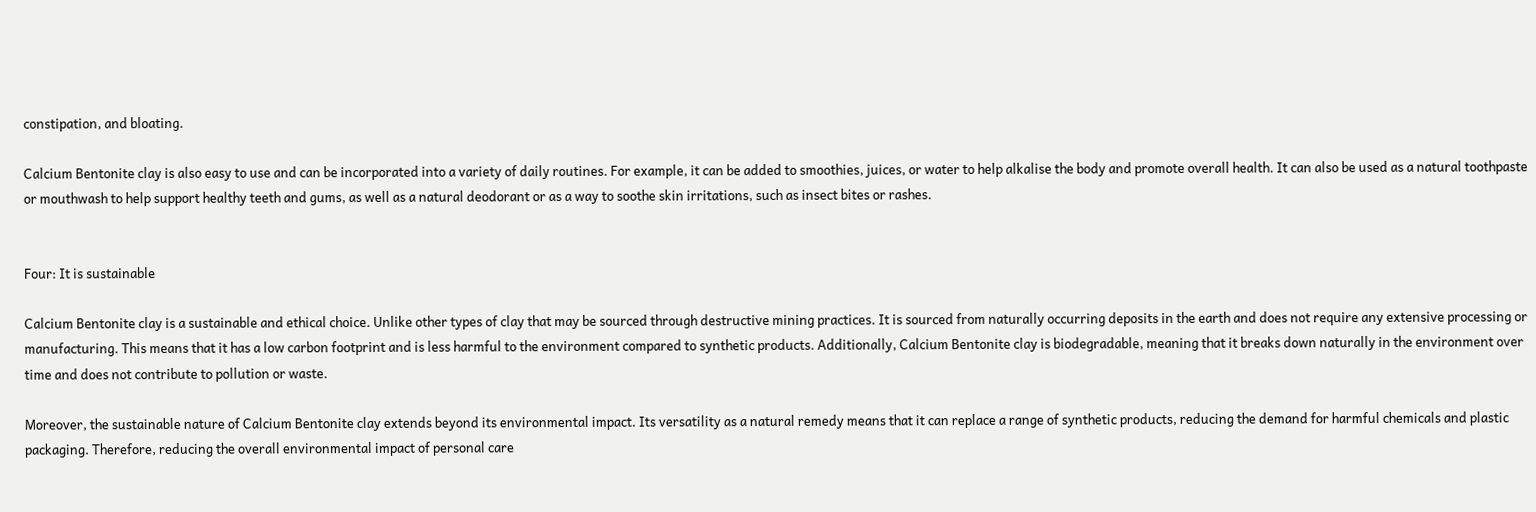constipation, and bloating.

Calcium Bentonite clay is also easy to use and can be incorporated into a variety of daily routines. For example, it can be added to smoothies, juices, or water to help alkalise the body and promote overall health. It can also be used as a natural toothpaste or mouthwash to help support healthy teeth and gums, as well as a natural deodorant or as a way to soothe skin irritations, such as insect bites or rashes.


Four: It is sustainable

Calcium Bentonite clay is a sustainable and ethical choice. Unlike other types of clay that may be sourced through destructive mining practices. It is sourced from naturally occurring deposits in the earth and does not require any extensive processing or manufacturing. This means that it has a low carbon footprint and is less harmful to the environment compared to synthetic products. Additionally, Calcium Bentonite clay is biodegradable, meaning that it breaks down naturally in the environment over time and does not contribute to pollution or waste.

Moreover, the sustainable nature of Calcium Bentonite clay extends beyond its environmental impact. Its versatility as a natural remedy means that it can replace a range of synthetic products, reducing the demand for harmful chemicals and plastic packaging. Therefore, reducing the overall environmental impact of personal care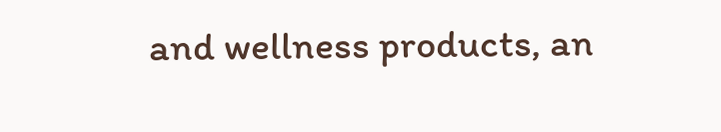and wellness products, an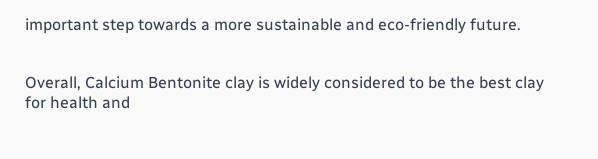important step towards a more sustainable and eco-friendly future.


Overall, Calcium Bentonite clay is widely considered to be the best clay for health and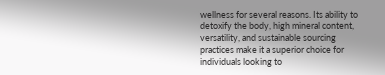wellness for several reasons. Its ability to detoxify the body, high mineral content, versatility, and sustainable sourcing practices make it a superior choice for individuals looking to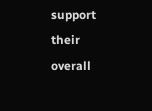support their overall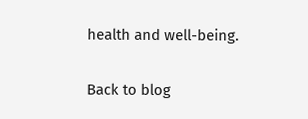health and well-being.

Back to blog